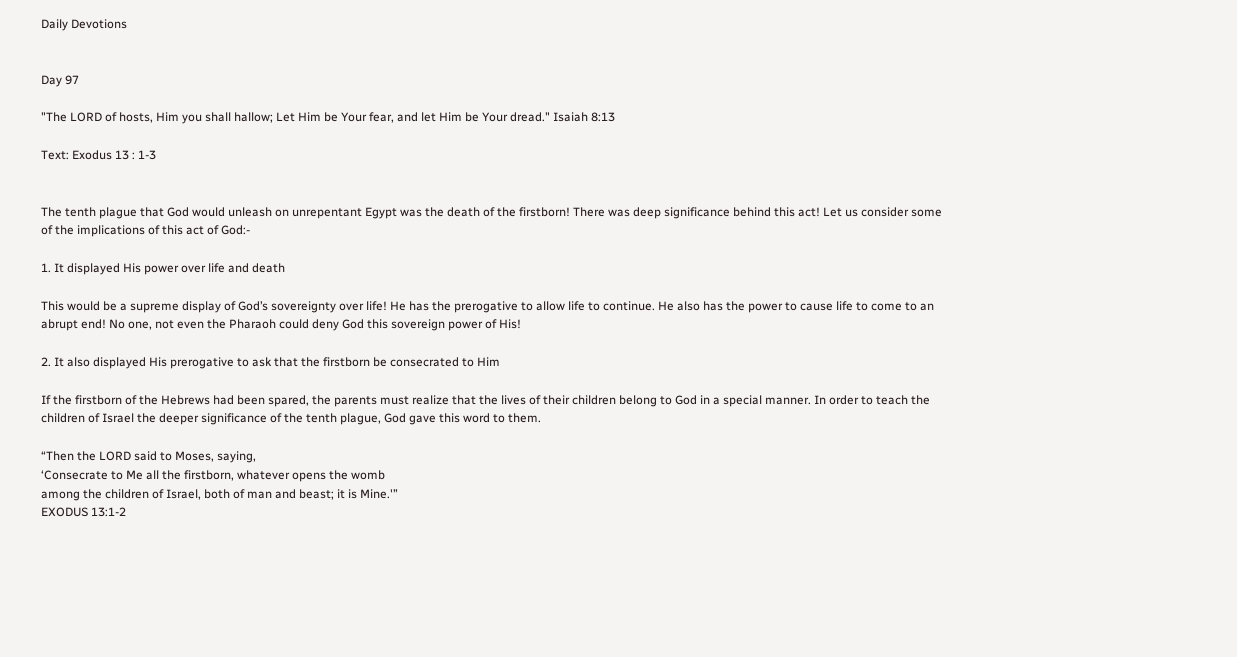Daily Devotions


Day 97

"The LORD of hosts, Him you shall hallow; Let Him be Your fear, and let Him be Your dread." Isaiah 8:13

Text: Exodus 13 : 1-3


The tenth plague that God would unleash on unrepentant Egypt was the death of the firstborn! There was deep significance behind this act! Let us consider some of the implications of this act of God:-

1. It displayed His power over life and death

This would be a supreme display of God’s sovereignty over life! He has the prerogative to allow life to continue. He also has the power to cause life to come to an abrupt end! No one, not even the Pharaoh could deny God this sovereign power of His!

2. It also displayed His prerogative to ask that the firstborn be consecrated to Him

If the firstborn of the Hebrews had been spared, the parents must realize that the lives of their children belong to God in a special manner. In order to teach the children of Israel the deeper significance of the tenth plague, God gave this word to them.

“Then the LORD said to Moses, saying,
‘Consecrate to Me all the firstborn, whatever opens the womb
among the children of Israel, both of man and beast; it is Mine.'”
EXODUS 13:1-2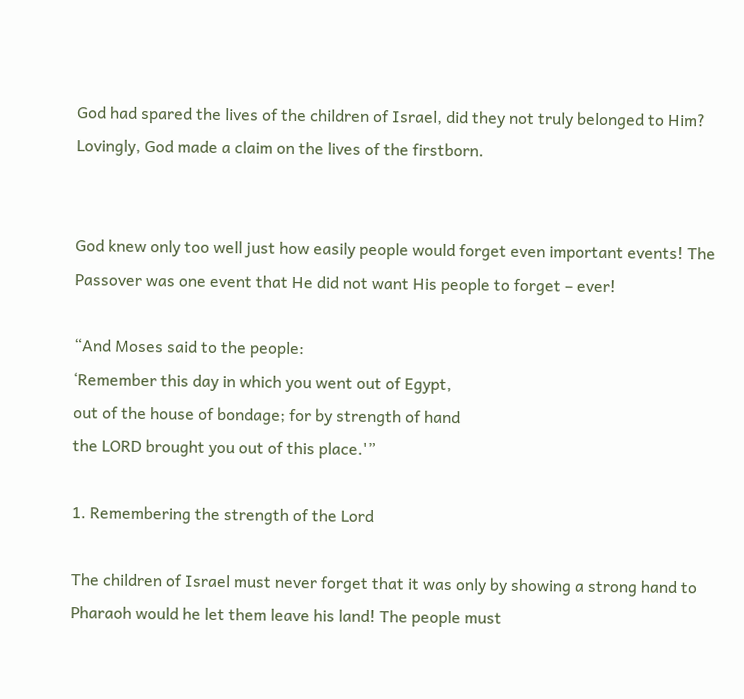God had spared the lives of the children of Israel, did they not truly belonged to Him? Lovingly, God made a claim on the lives of the firstborn.


God knew only too well just how easily people would forget even important events! The Passover was one event that He did not want His people to forget – ever!

“And Moses said to the people:
‘Remember this day in which you went out of Egypt,
out of the house of bondage; for by strength of hand
the LORD brought you out of this place.'”

1. Remembering the strength of the Lord

The children of Israel must never forget that it was only by showing a strong hand to Pharaoh would he let them leave his land! The people must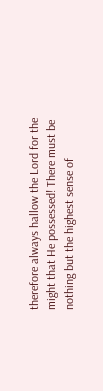therefore always hallow the Lord for the might that He possessed! There must be nothing but the highest sense of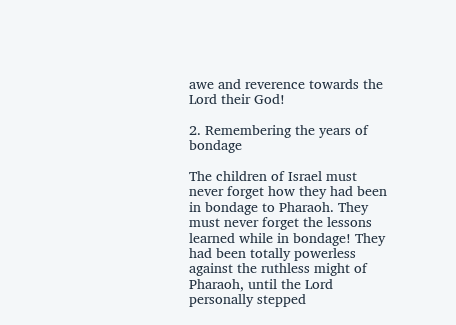awe and reverence towards the Lord their God!

2. Remembering the years of bondage

The children of Israel must never forget how they had been in bondage to Pharaoh. They must never forget the lessons learned while in bondage! They had been totally powerless against the ruthless might of Pharaoh, until the Lord personally stepped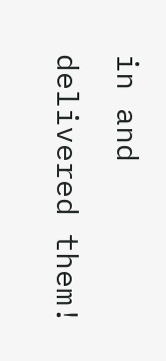in and delivered them!